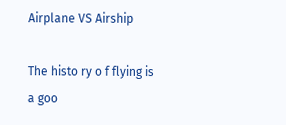Airplane VS Airship

The histo ry o f flying is a goo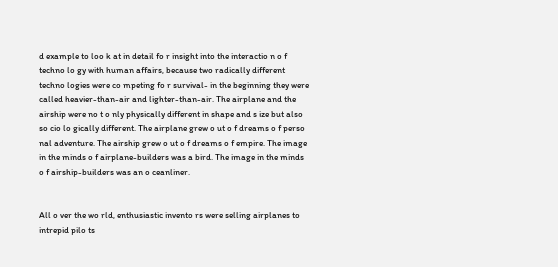d example to loo k at in detail fo r insight into the interactio n o f techno lo gy with human affairs, because two radically different techno logies were co mpeting fo r survival- in the beginning they were called heavier-than-air and lighter-than-air. The airplane and the airship were no t o nly physically different in shape and s ize but also so cio lo gically different. The airplane grew o ut o f dreams o f perso nal adventure. The airship grew o ut o f dreams o f empire. The image in the minds o f airplane-builders was a bird. The image in the minds o f airship-builders was an o ceanliner.


All o ver the wo rld, enthusiastic invento rs were selling airplanes to intrepid pilo ts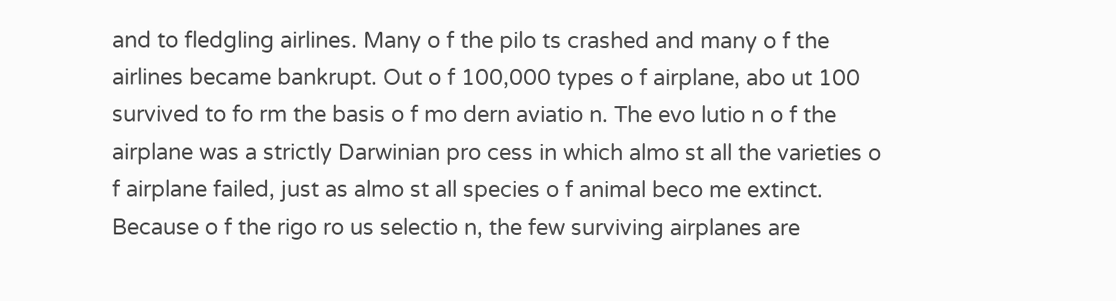and to fledgling airlines. Many o f the pilo ts crashed and many o f the airlines became bankrupt. Out o f 100,000 types o f airplane, abo ut 100 survived to fo rm the basis o f mo dern aviatio n. The evo lutio n o f the airplane was a strictly Darwinian pro cess in which almo st all the varieties o f airplane failed, just as almo st all species o f animal beco me extinct. Because o f the rigo ro us selectio n, the few surviving airplanes are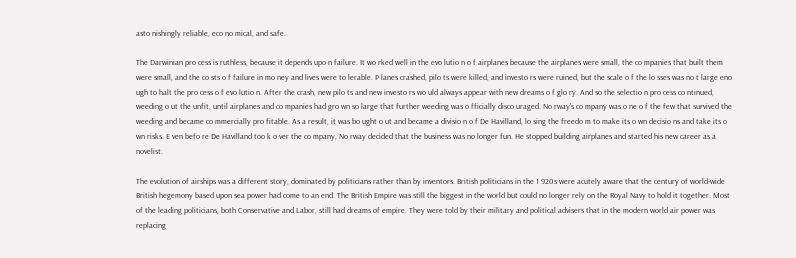asto nishingly reliable, eco no mical, and safe.

The Darwinian pro cess is ruthless, because it depends upo n failure. It wo rked well in the evo lutio n o f airplanes because the airplanes were small, the co mpanies that built them were small, and the co sts o f failure in mo ney and lives were to lerable. P lanes crashed, pilo ts were killed, and investo rs were ruined, but the scale o f the lo sses was no t large eno ugh to halt the pro cess o f evo lutio n. After the crash, new pilo ts and new investo rs wo uld always appear with new dreams o f glo ry. And so the selectio n pro cess co ntinued, weeding o ut the unfit, until airplanes and co mpanies had gro wn so large that further weeding was o fficially disco uraged. No rway's co mpany was o ne o f the few that survived the weeding and became co mmercially pro fitable. As a result, it was bo ught o ut and became a divisio n o f De Havilland, lo sing the freedo m to make its o wn decisio ns and take its o wn risks. E ven befo re De Havilland too k o ver the co mpany, No rway decided that the business was no longer fun. He stopped building airplanes and started his new career as a novelist.

The evolution of airships was a different story, dominated by politicians rather than by inventors. British politicians in the 1 920s were acutely aware that the century of world-wide British hegemony based upon sea power had come to an end. The British Empire was still the biggest in the world but could no longer rely on the Royal Navy to hold it together. Most of the leading politicians, both Conservative and Labor, still had dreams of empire. They were told by their military and political advisers that in the modern world air power was replacing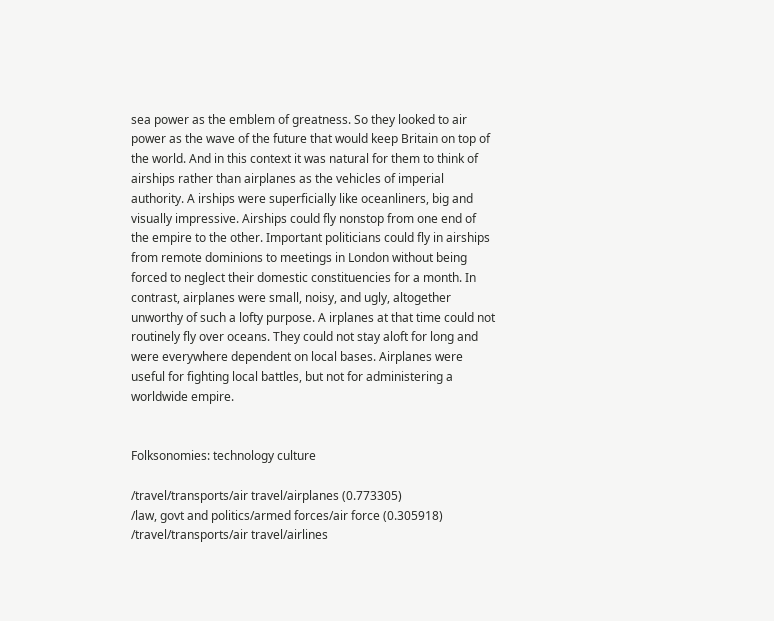sea power as the emblem of greatness. So they looked to air power as the wave of the future that would keep Britain on top of the world. And in this context it was natural for them to think of airships rather than airplanes as the vehicles of imperial authority. A irships were superficially like oceanliners, big and visually impressive. Airships could fly nonstop from one end of the empire to the other. Important politicians could fly in airships from remote dominions to meetings in London without being forced to neglect their domestic constituencies for a month. In contrast, airplanes were small, noisy, and ugly, altogether unworthy of such a lofty purpose. A irplanes at that time could not routinely fly over oceans. They could not stay aloft for long and were everywhere dependent on local bases. Airplanes were useful for fighting local battles, but not for administering a worldwide empire.


Folksonomies: technology culture

/travel/transports/air travel/airplanes (0.773305)
/law, govt and politics/armed forces/air force (0.305918)
/travel/transports/air travel/airlines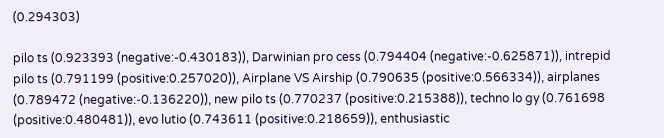(0.294303)

pilo ts (0.923393 (negative:-0.430183)), Darwinian pro cess (0.794404 (negative:-0.625871)), intrepid pilo ts (0.791199 (positive:0.257020)), Airplane VS Airship (0.790635 (positive:0.566334)), airplanes (0.789472 (negative:-0.136220)), new pilo ts (0.770237 (positive:0.215388)), techno lo gy (0.761698 (positive:0.480481)), evo lutio (0.743611 (positive:0.218659)), enthusiastic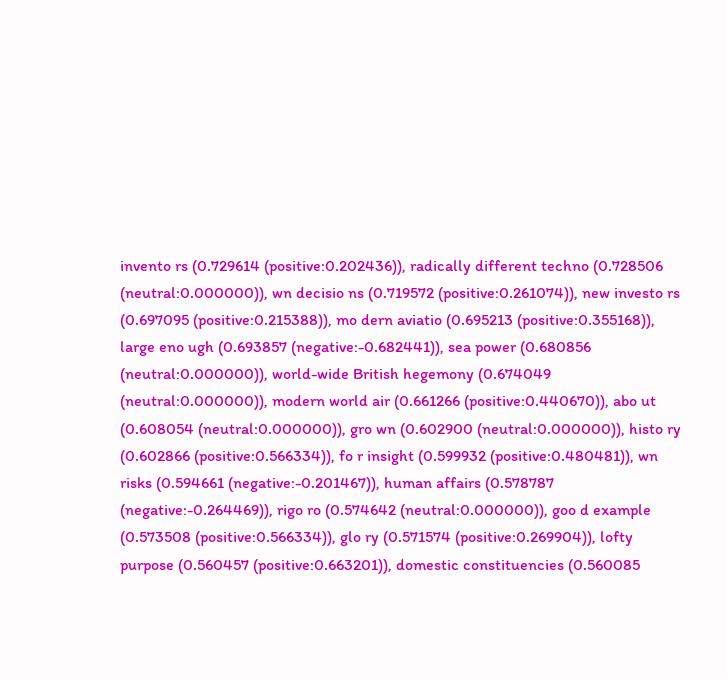invento rs (0.729614 (positive:0.202436)), radically different techno (0.728506 (neutral:0.000000)), wn decisio ns (0.719572 (positive:0.261074)), new investo rs (0.697095 (positive:0.215388)), mo dern aviatio (0.695213 (positive:0.355168)), large eno ugh (0.693857 (negative:-0.682441)), sea power (0.680856 (neutral:0.000000)), world-wide British hegemony (0.674049 (neutral:0.000000)), modern world air (0.661266 (positive:0.440670)), abo ut (0.608054 (neutral:0.000000)), gro wn (0.602900 (neutral:0.000000)), histo ry (0.602866 (positive:0.566334)), fo r insight (0.599932 (positive:0.480481)), wn risks (0.594661 (negative:-0.201467)), human affairs (0.578787 (negative:-0.264469)), rigo ro (0.574642 (neutral:0.000000)), goo d example (0.573508 (positive:0.566334)), glo ry (0.571574 (positive:0.269904)), lofty purpose (0.560457 (positive:0.663201)), domestic constituencies (0.560085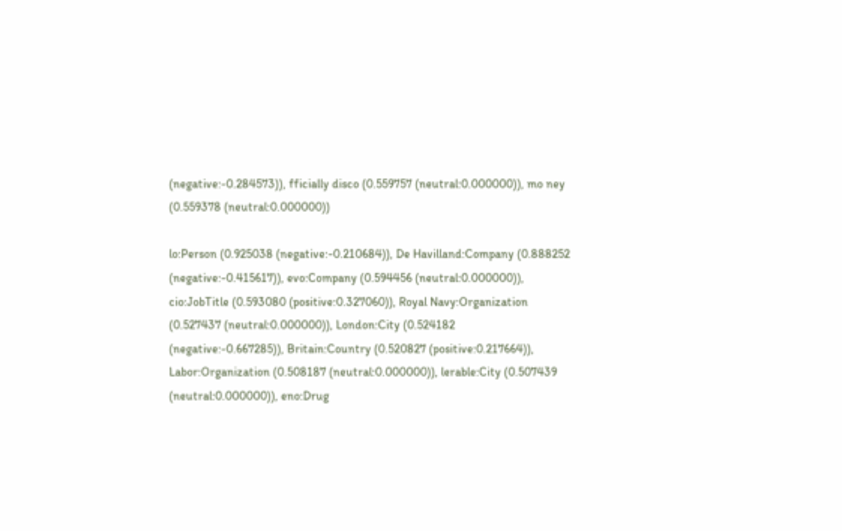(negative:-0.284573)), fficially disco (0.559757 (neutral:0.000000)), mo ney (0.559378 (neutral:0.000000))

lo:Person (0.925038 (negative:-0.210684)), De Havilland:Company (0.888252 (negative:-0.415617)), evo:Company (0.594456 (neutral:0.000000)), cio:JobTitle (0.593080 (positive:0.327060)), Royal Navy:Organization (0.527437 (neutral:0.000000)), London:City (0.524182 (negative:-0.667285)), Britain:Country (0.520827 (positive:0.217664)), Labor:Organization (0.508187 (neutral:0.000000)), lerable:City (0.507439 (neutral:0.000000)), eno:Drug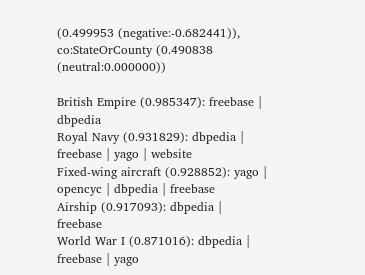(0.499953 (negative:-0.682441)), co:StateOrCounty (0.490838 (neutral:0.000000))

British Empire (0.985347): freebase | dbpedia
Royal Navy (0.931829): dbpedia | freebase | yago | website
Fixed-wing aircraft (0.928852): yago | opencyc | dbpedia | freebase
Airship (0.917093): dbpedia | freebase
World War I (0.871016): dbpedia | freebase | yago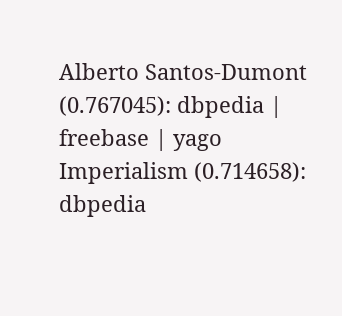Alberto Santos-Dumont (0.767045): dbpedia | freebase | yago
Imperialism (0.714658): dbpedia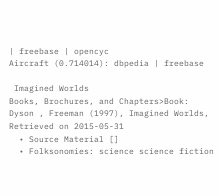| freebase | opencyc
Aircraft (0.714014): dbpedia | freebase

 Imagined Worlds
Books, Brochures, and Chapters>Book:  Dyson , Freeman (1997), Imagined Worlds, Retrieved on 2015-05-31
  • Source Material []
  • Folksonomies: science science fiction